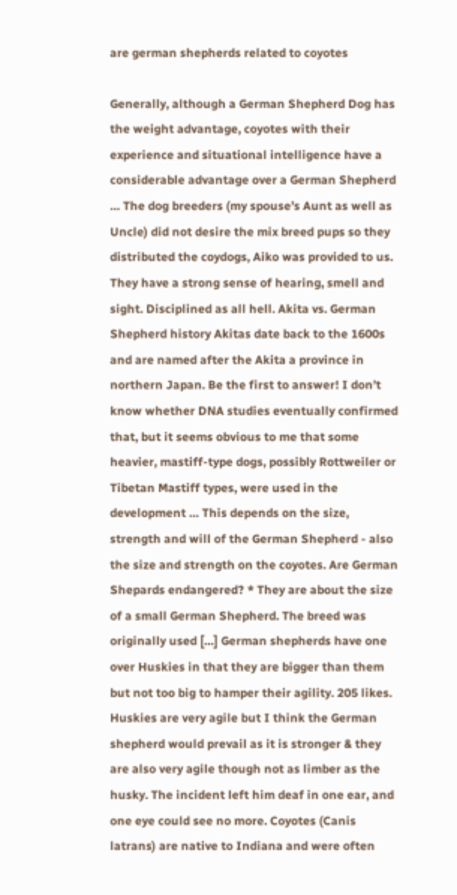are german shepherds related to coyotes

Generally, although a German Shepherd Dog has the weight advantage, coyotes with their experience and situational intelligence have a considerable advantage over a German Shepherd … The dog breeders (my spouse’s Aunt as well as Uncle) did not desire the mix breed pups so they distributed the coydogs, Aiko was provided to us. They have a strong sense of hearing, smell and sight. Disciplined as all hell. Akita vs. German Shepherd history Akitas date back to the 1600s and are named after the Akita a province in northern Japan. Be the first to answer! I don’t know whether DNA studies eventually confirmed that, but it seems obvious to me that some heavier, mastiff-type dogs, possibly Rottweiler or Tibetan Mastiff types, were used in the development … This depends on the size, strength and will of the German Shepherd - also the size and strength on the coyotes. Are German Shepards endangered? * They are about the size of a small German Shepherd. The breed was originally used […] German shepherds have one over Huskies in that they are bigger than them but not too big to hamper their agility. 205 likes. Huskies are very agile but I think the German shepherd would prevail as it is stronger & they are also very agile though not as limber as the husky. The incident left him deaf in one ear, and one eye could see no more. Coyotes (Canis latrans) are native to Indiana and were often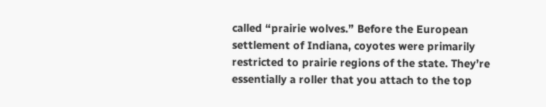called “prairie wolves.” Before the European settlement of Indiana, coyotes were primarily restricted to prairie regions of the state. They’re essentially a roller that you attach to the top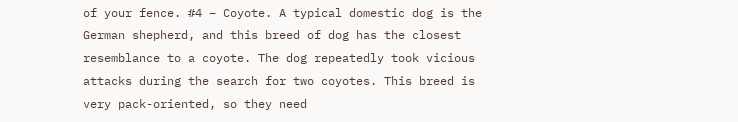of your fence. #4 – Coyote. A typical domestic dog is the German shepherd, and this breed of dog has the closest resemblance to a coyote. The dog repeatedly took vicious attacks during the search for two coyotes. This breed is very pack-oriented, so they need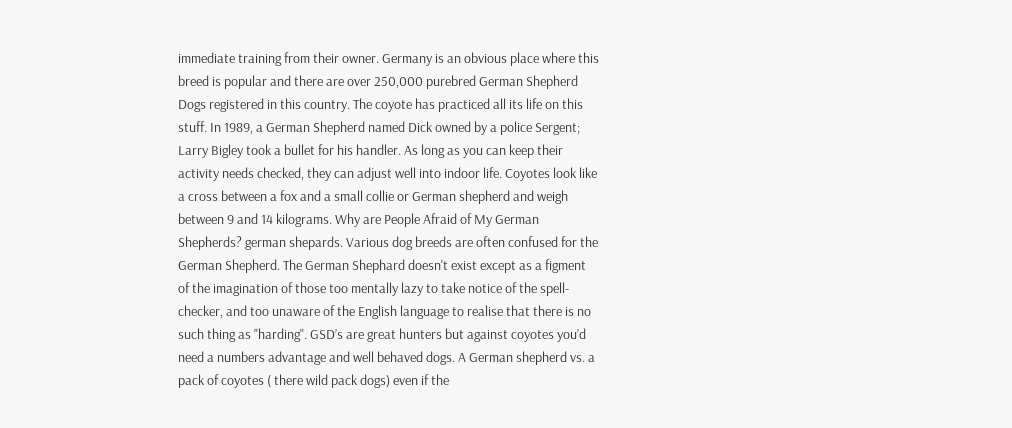immediate training from their owner. Germany is an obvious place where this breed is popular and there are over 250,000 purebred German Shepherd Dogs registered in this country. The coyote has practiced all its life on this stuff. In 1989, a German Shepherd named Dick owned by a police Sergent; Larry Bigley took a bullet for his handler. As long as you can keep their activity needs checked, they can adjust well into indoor life. Coyotes look like a cross between a fox and a small collie or German shepherd and weigh between 9 and 14 kilograms. Why are People Afraid of My German Shepherds? german shepards. Various dog breeds are often confused for the German Shepherd. The German Shephard doesn't exist except as a figment of the imagination of those too mentally lazy to take notice of the spell-checker, and too unaware of the English language to realise that there is no such thing as "harding". GSD’s are great hunters but against coyotes you’d need a numbers advantage and well behaved dogs. A German shepherd vs. a pack of coyotes ( there wild pack dogs) even if the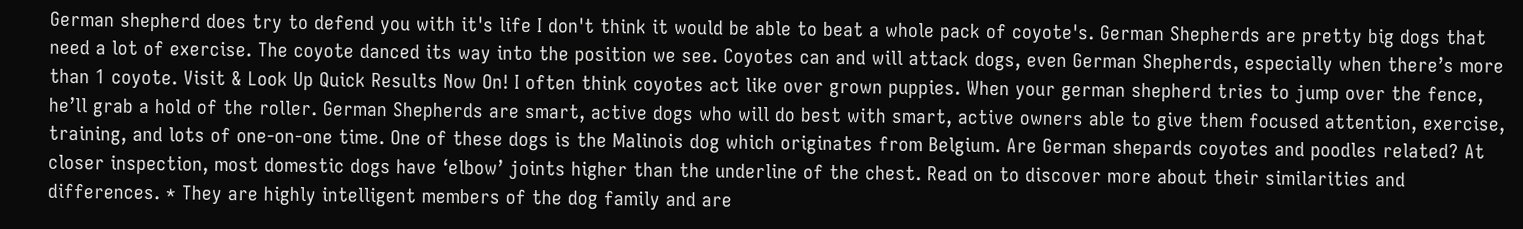German shepherd does try to defend you with it's life I don't think it would be able to beat a whole pack of coyote's. German Shepherds are pretty big dogs that need a lot of exercise. The coyote danced its way into the position we see. Coyotes can and will attack dogs, even German Shepherds, especially when there’s more than 1 coyote. Visit & Look Up Quick Results Now On! I often think coyotes act like over grown puppies. When your german shepherd tries to jump over the fence, he’ll grab a hold of the roller. German Shepherds are smart, active dogs who will do best with smart, active owners able to give them focused attention, exercise, training, and lots of one-on-one time. One of these dogs is the Malinois dog which originates from Belgium. Are German shepards coyotes and poodles related? At closer inspection, most domestic dogs have ‘elbow’ joints higher than the underline of the chest. Read on to discover more about their similarities and differences. * They are highly intelligent members of the dog family and are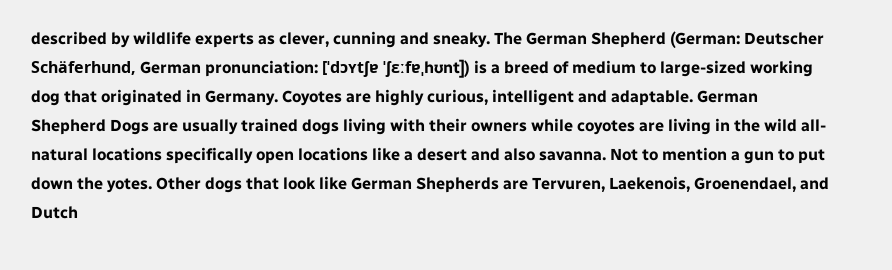described by wildlife experts as clever, cunning and sneaky. The German Shepherd (German: Deutscher Schäferhund, German pronunciation: [ˈdɔʏtʃɐ ˈʃɛːfɐˌhʊnt]) is a breed of medium to large-sized working dog that originated in Germany. Coyotes are highly curious, intelligent and adaptable. German Shepherd Dogs are usually trained dogs living with their owners while coyotes are living in the wild all-natural locations specifically open locations like a desert and also savanna. Not to mention a gun to put down the yotes. Other dogs that look like German Shepherds are Tervuren, Laekenois, Groenendael, and Dutch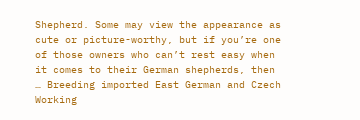Shepherd. Some may view the appearance as cute or picture-worthy, but if you’re one of those owners who can’t rest easy when it comes to their German shepherds, then … Breeding imported East German and Czech Working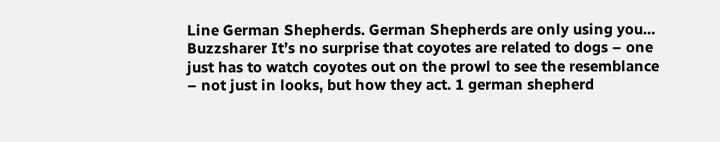Line German Shepherds. German Shepherds are only using you… Buzzsharer It’s no surprise that coyotes are related to dogs – one just has to watch coyotes out on the prowl to see the resemblance – not just in looks, but how they act. 1 german shepherd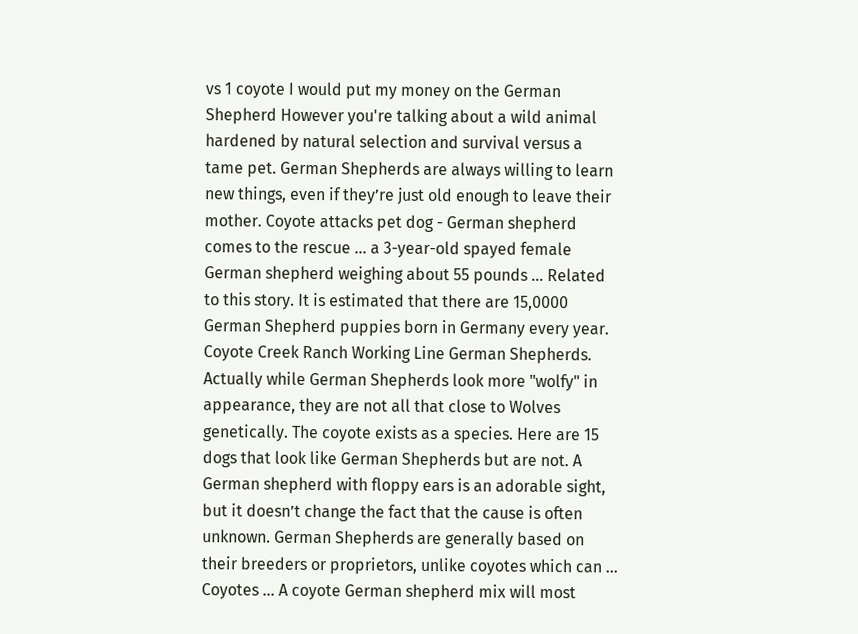vs 1 coyote I would put my money on the German Shepherd However you're talking about a wild animal hardened by natural selection and survival versus a tame pet. German Shepherds are always willing to learn new things, even if they’re just old enough to leave their mother. Coyote attacks pet dog - German shepherd comes to the rescue ... a 3-year-old spayed female German shepherd weighing about 55 pounds ... Related to this story. It is estimated that there are 15,0000 German Shepherd puppies born in Germany every year. Coyote Creek Ranch Working Line German Shepherds. Actually while German Shepherds look more "wolfy" in appearance, they are not all that close to Wolves genetically. The coyote exists as a species. Here are 15 dogs that look like German Shepherds but are not. A German shepherd with floppy ears is an adorable sight, but it doesn’t change the fact that the cause is often unknown. German Shepherds are generally based on their breeders or proprietors, unlike coyotes which can … Coyotes … A coyote German shepherd mix will most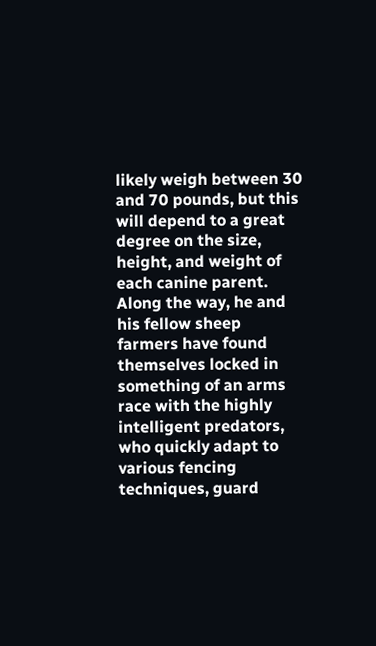likely weigh between 30 and 70 pounds, but this will depend to a great degree on the size, height, and weight of each canine parent. Along the way, he and his fellow sheep farmers have found themselves locked in something of an arms race with the highly intelligent predators, who quickly adapt to various fencing techniques, guard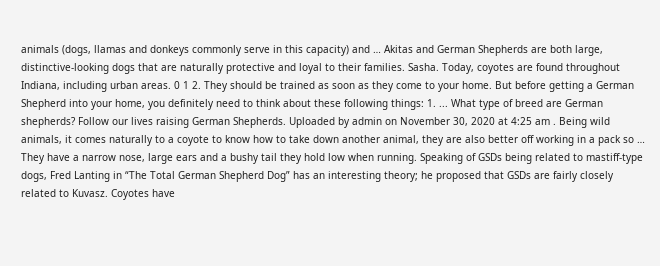animals (dogs, llamas and donkeys commonly serve in this capacity) and … Akitas and German Shepherds are both large, distinctive-looking dogs that are naturally protective and loyal to their families. Sasha. Today, coyotes are found throughout Indiana, including urban areas. 0 1 2. They should be trained as soon as they come to your home. But before getting a German Shepherd into your home, you definitely need to think about these following things: 1. ... What type of breed are German shepherds? Follow our lives raising German Shepherds. Uploaded by admin on November 30, 2020 at 4:25 am . Being wild animals, it comes naturally to a coyote to know how to take down another animal, they are also better off working in a pack so … They have a narrow nose, large ears and a bushy tail they hold low when running. Speaking of GSDs being related to mastiff-type dogs, Fred Lanting in “The Total German Shepherd Dog” has an interesting theory; he proposed that GSDs are fairly closely related to Kuvasz. Coyotes have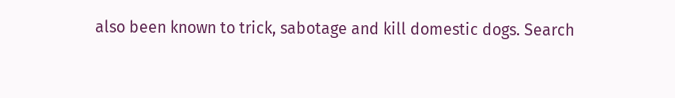also been known to trick, sabotage and kill domestic dogs. Search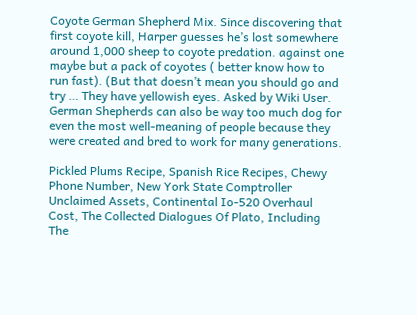Coyote German Shepherd Mix. Since discovering that first coyote kill, Harper guesses he’s lost somewhere around 1,000 sheep to coyote predation. against one maybe but a pack of coyotes ( better know how to run fast). (But that doesn’t mean you should go and try … They have yellowish eyes. Asked by Wiki User. German Shepherds can also be way too much dog for even the most well-meaning of people because they were created and bred to work for many generations.

Pickled Plums Recipe, Spanish Rice Recipes, Chewy Phone Number, New York State Comptroller Unclaimed Assets, Continental Io-520 Overhaul Cost, The Collected Dialogues Of Plato, Including The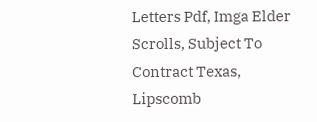Letters Pdf, Imga Elder Scrolls, Subject To Contract Texas, Lipscomb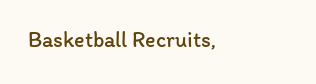Basketball Recruits,